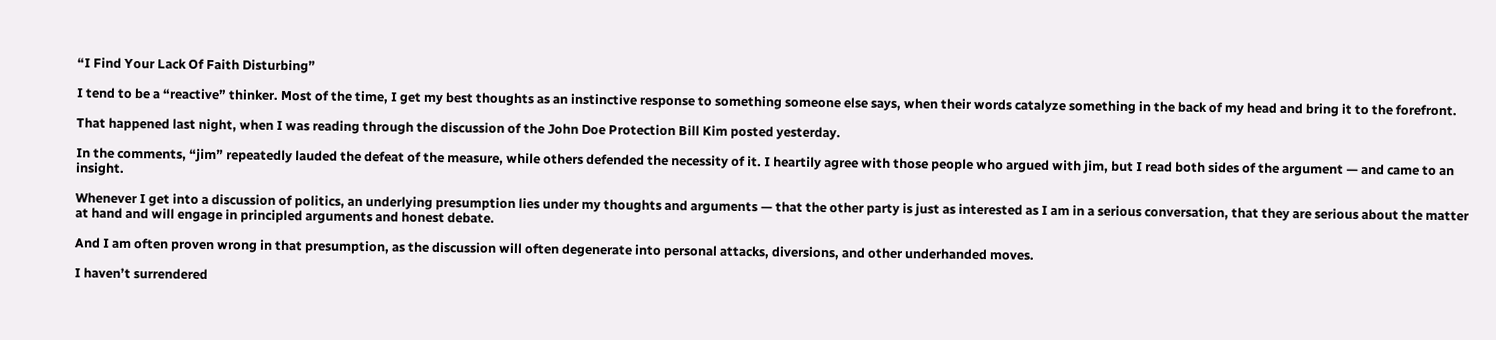“I Find Your Lack Of Faith Disturbing”

I tend to be a “reactive” thinker. Most of the time, I get my best thoughts as an instinctive response to something someone else says, when their words catalyze something in the back of my head and bring it to the forefront.

That happened last night, when I was reading through the discussion of the John Doe Protection Bill Kim posted yesterday.

In the comments, “jim” repeatedly lauded the defeat of the measure, while others defended the necessity of it. I heartily agree with those people who argued with jim, but I read both sides of the argument — and came to an insight.

Whenever I get into a discussion of politics, an underlying presumption lies under my thoughts and arguments — that the other party is just as interested as I am in a serious conversation, that they are serious about the matter at hand and will engage in principled arguments and honest debate.

And I am often proven wrong in that presumption, as the discussion will often degenerate into personal attacks, diversions, and other underhanded moves.

I haven’t surrendered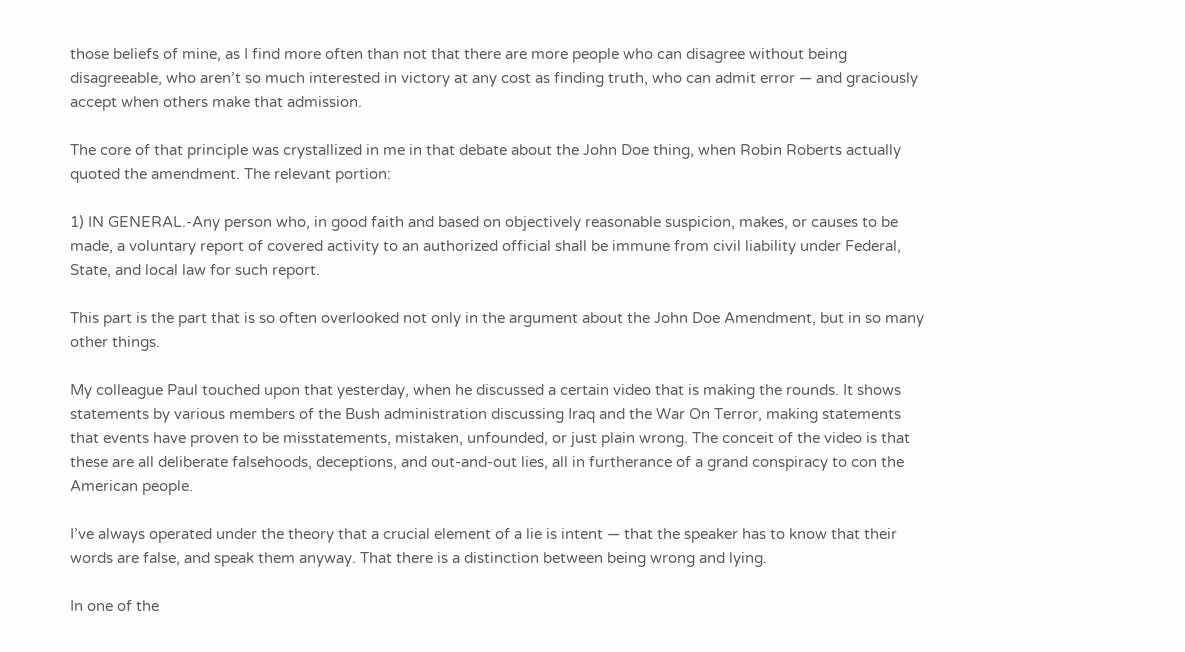those beliefs of mine, as I find more often than not that there are more people who can disagree without being disagreeable, who aren’t so much interested in victory at any cost as finding truth, who can admit error — and graciously accept when others make that admission.

The core of that principle was crystallized in me in that debate about the John Doe thing, when Robin Roberts actually quoted the amendment. The relevant portion:

1) IN GENERAL.-Any person who, in good faith and based on objectively reasonable suspicion, makes, or causes to be made, a voluntary report of covered activity to an authorized official shall be immune from civil liability under Federal, State, and local law for such report.

This part is the part that is so often overlooked not only in the argument about the John Doe Amendment, but in so many other things.

My colleague Paul touched upon that yesterday, when he discussed a certain video that is making the rounds. It shows statements by various members of the Bush administration discussing Iraq and the War On Terror, making statements that events have proven to be misstatements, mistaken, unfounded, or just plain wrong. The conceit of the video is that these are all deliberate falsehoods, deceptions, and out-and-out lies, all in furtherance of a grand conspiracy to con the American people.

I’ve always operated under the theory that a crucial element of a lie is intent — that the speaker has to know that their words are false, and speak them anyway. That there is a distinction between being wrong and lying.

In one of the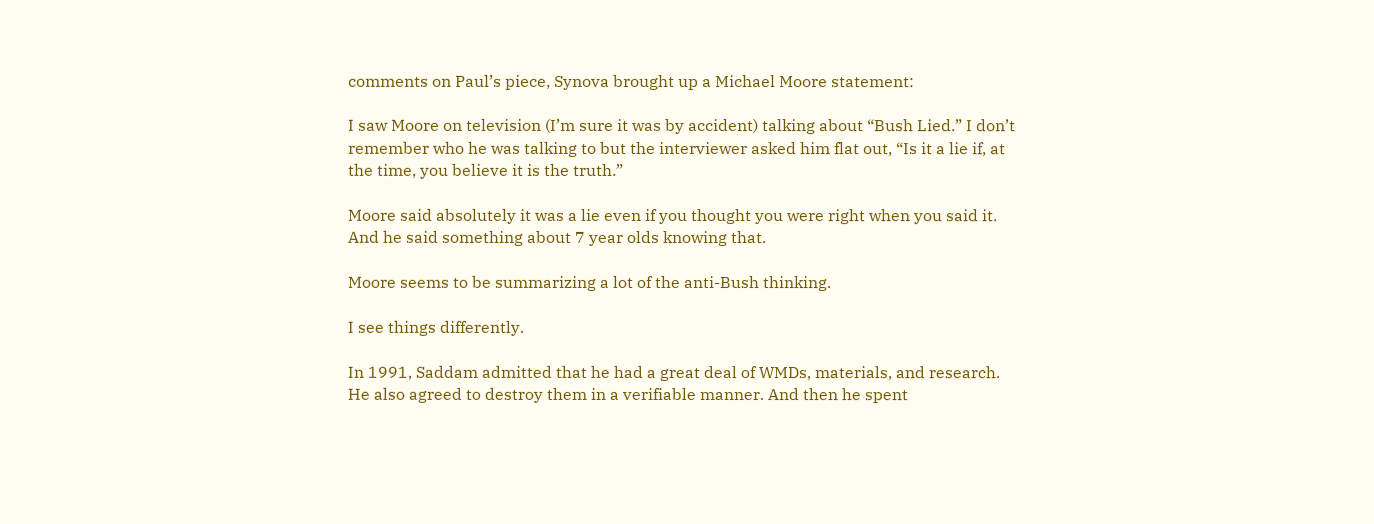comments on Paul’s piece, Synova brought up a Michael Moore statement:

I saw Moore on television (I’m sure it was by accident) talking about “Bush Lied.” I don’t remember who he was talking to but the interviewer asked him flat out, “Is it a lie if, at the time, you believe it is the truth.”

Moore said absolutely it was a lie even if you thought you were right when you said it. And he said something about 7 year olds knowing that.

Moore seems to be summarizing a lot of the anti-Bush thinking.

I see things differently.

In 1991, Saddam admitted that he had a great deal of WMDs, materials, and research. He also agreed to destroy them in a verifiable manner. And then he spent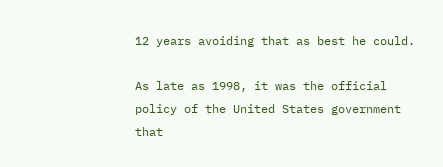12 years avoiding that as best he could.

As late as 1998, it was the official policy of the United States government that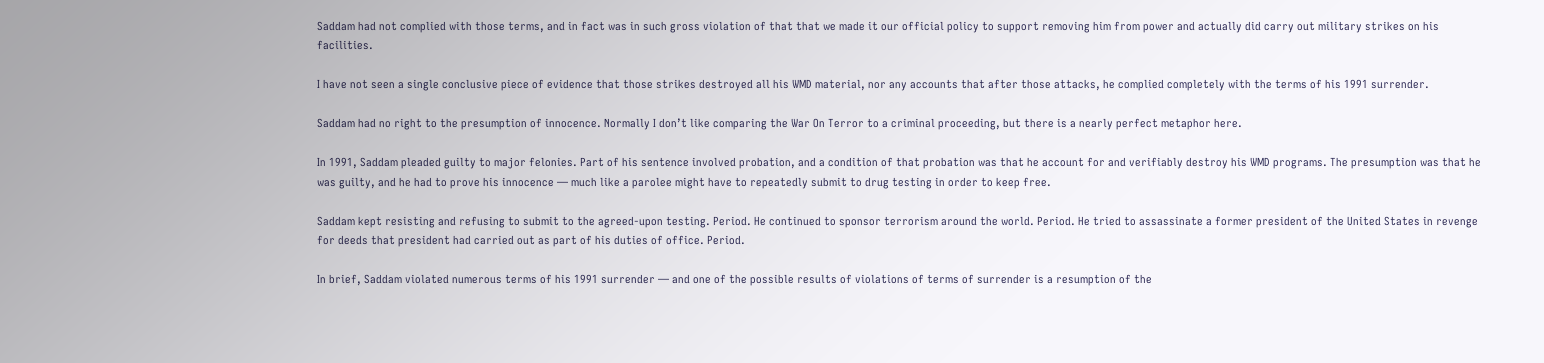Saddam had not complied with those terms, and in fact was in such gross violation of that that we made it our official policy to support removing him from power and actually did carry out military strikes on his facilities.

I have not seen a single conclusive piece of evidence that those strikes destroyed all his WMD material, nor any accounts that after those attacks, he complied completely with the terms of his 1991 surrender.

Saddam had no right to the presumption of innocence. Normally I don’t like comparing the War On Terror to a criminal proceeding, but there is a nearly perfect metaphor here.

In 1991, Saddam pleaded guilty to major felonies. Part of his sentence involved probation, and a condition of that probation was that he account for and verifiably destroy his WMD programs. The presumption was that he was guilty, and he had to prove his innocence — much like a parolee might have to repeatedly submit to drug testing in order to keep free.

Saddam kept resisting and refusing to submit to the agreed-upon testing. Period. He continued to sponsor terrorism around the world. Period. He tried to assassinate a former president of the United States in revenge for deeds that president had carried out as part of his duties of office. Period.

In brief, Saddam violated numerous terms of his 1991 surrender — and one of the possible results of violations of terms of surrender is a resumption of the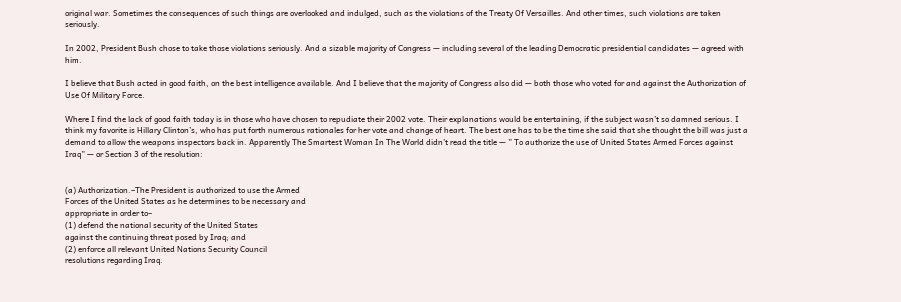original war. Sometimes the consequences of such things are overlooked and indulged, such as the violations of the Treaty Of Versailles. And other times, such violations are taken seriously.

In 2002, President Bush chose to take those violations seriously. And a sizable majority of Congress — including several of the leading Democratic presidential candidates — agreed with him.

I believe that Bush acted in good faith, on the best intelligence available. And I believe that the majority of Congress also did — both those who voted for and against the Authorization of Use Of Military Force.

Where I find the lack of good faith today is in those who have chosen to repudiate their 2002 vote. Their explanations would be entertaining, if the subject wasn’t so damned serious. I think my favorite is Hillary Clinton’s, who has put forth numerous rationales for her vote and change of heart. The best one has to be the time she said that she thought the bill was just a demand to allow the weapons inspectors back in. Apparently The Smartest Woman In The World didn’t read the title — ” To authorize the use of United States Armed Forces against Iraq” — or Section 3 of the resolution:


(a) Authorization.–The President is authorized to use the Armed
Forces of the United States as he determines to be necessary and
appropriate in order to–
(1) defend the national security of the United States
against the continuing threat posed by Iraq; and
(2) enforce all relevant United Nations Security Council
resolutions regarding Iraq.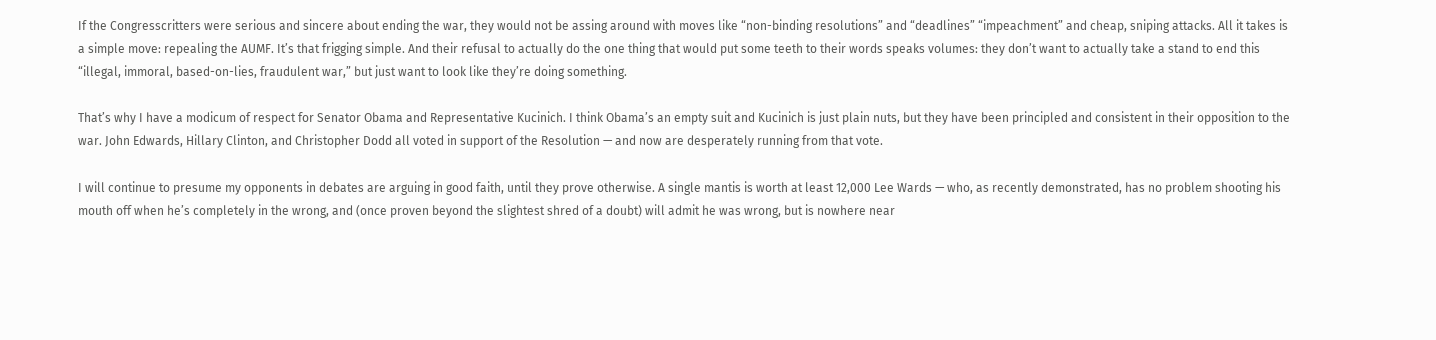If the Congresscritters were serious and sincere about ending the war, they would not be assing around with moves like “non-binding resolutions” and “deadlines” “impeachment” and cheap, sniping attacks. All it takes is a simple move: repealing the AUMF. It’s that frigging simple. And their refusal to actually do the one thing that would put some teeth to their words speaks volumes: they don’t want to actually take a stand to end this “illegal, immoral, based-on-lies, fraudulent war,” but just want to look like they’re doing something.

That’s why I have a modicum of respect for Senator Obama and Representative Kucinich. I think Obama’s an empty suit and Kucinich is just plain nuts, but they have been principled and consistent in their opposition to the war. John Edwards, Hillary Clinton, and Christopher Dodd all voted in support of the Resolution — and now are desperately running from that vote.

I will continue to presume my opponents in debates are arguing in good faith, until they prove otherwise. A single mantis is worth at least 12,000 Lee Wards — who, as recently demonstrated, has no problem shooting his mouth off when he’s completely in the wrong, and (once proven beyond the slightest shred of a doubt) will admit he was wrong, but is nowhere near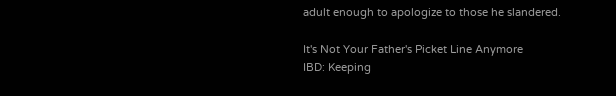adult enough to apologize to those he slandered.

It's Not Your Father's Picket Line Anymore
IBD: Keeping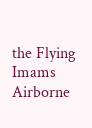the Flying Imams Airborne